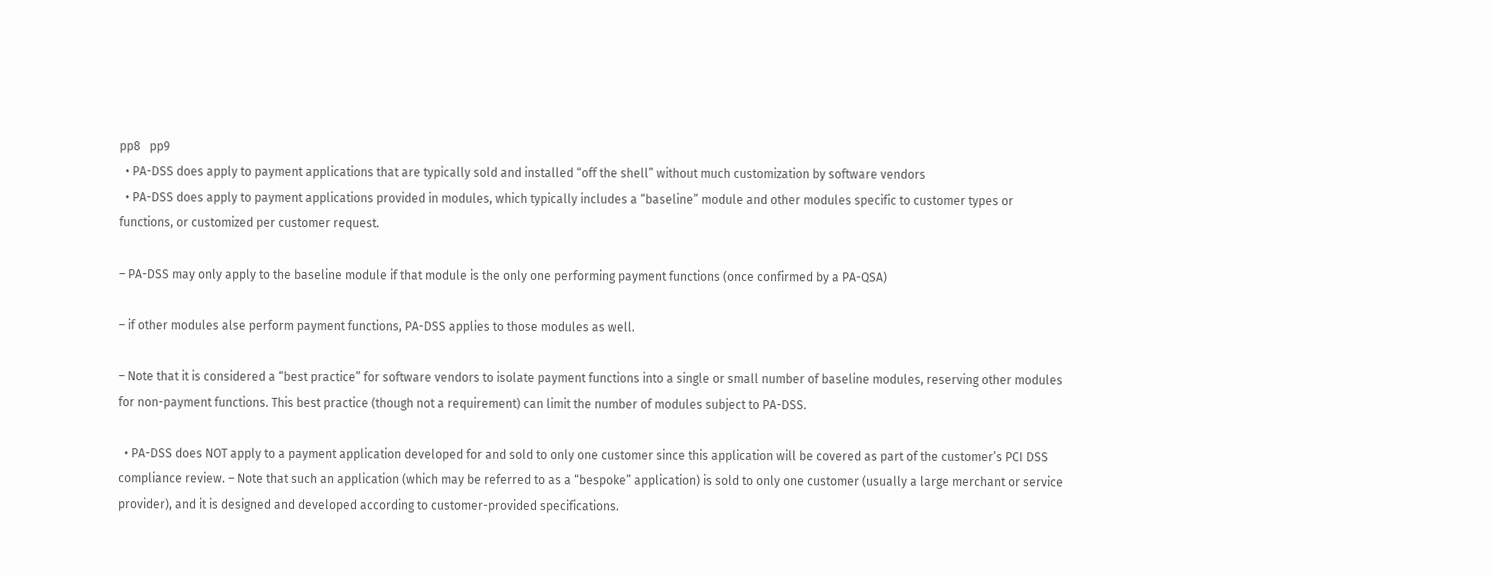pp8   pp9
  • PA-DSS does apply to payment applications that are typically sold and installed “off the shell” without much customization by software vendors
  • PA-DSS does apply to payment applications provided in modules, which typically includes a “baseline” module and other modules specific to customer types or functions, or customized per customer request.

– PA-DSS may only apply to the baseline module if that module is the only one performing payment functions (once confirmed by a PA-QSA)

– if other modules alse perform payment functions, PA-DSS applies to those modules as well.

– Note that it is considered a “best practice” for software vendors to isolate payment functions into a single or small number of baseline modules, reserving other modules for non-payment functions. This best practice (though not a requirement) can limit the number of modules subject to PA-DSS.

  • PA-DSS does NOT apply to a payment application developed for and sold to only one customer since this application will be covered as part of the customer’s PCI DSS compliance review. – Note that such an application (which may be referred to as a “bespoke” application) is sold to only one customer (usually a large merchant or service provider), and it is designed and developed according to customer-provided specifications.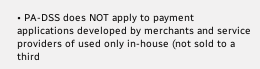• PA-DSS does NOT apply to payment applications developed by merchants and service providers of used only in-house (not sold to a third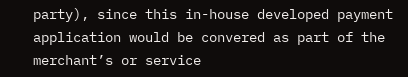party), since this in-house developed payment application would be convered as part of the merchant’s or service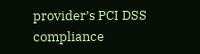provider’s PCI DSS compliance